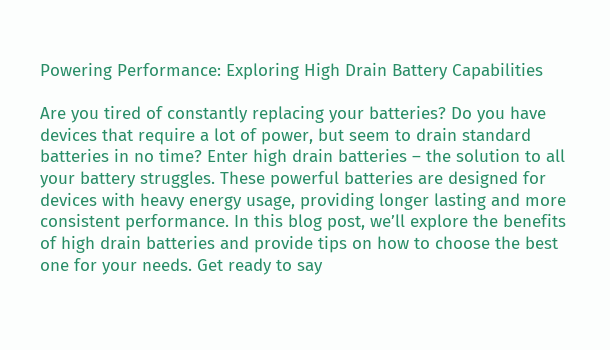Powering Performance: Exploring High Drain Battery Capabilities

Are you tired of constantly replacing your batteries? Do you have devices that require a lot of power, but seem to drain standard batteries in no time? Enter high drain batteries – the solution to all your battery struggles. These powerful batteries are designed for devices with heavy energy usage, providing longer lasting and more consistent performance. In this blog post, we’ll explore the benefits of high drain batteries and provide tips on how to choose the best one for your needs. Get ready to say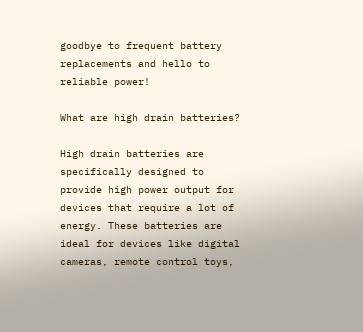goodbye to frequent battery replacements and hello to reliable power!

What are high drain batteries?

High drain batteries are specifically designed to provide high power output for devices that require a lot of energy. These batteries are ideal for devices like digital cameras, remote control toys,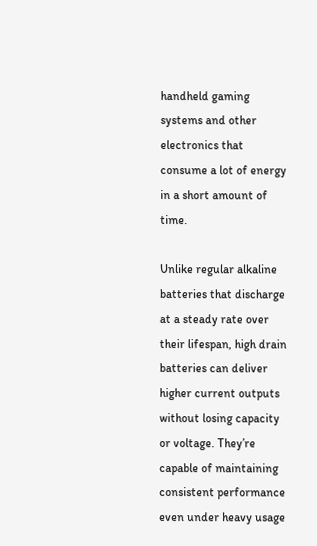handheld gaming systems and other electronics that consume a lot of energy in a short amount of time.

Unlike regular alkaline batteries that discharge at a steady rate over their lifespan, high drain batteries can deliver higher current outputs without losing capacity or voltage. They’re capable of maintaining consistent performance even under heavy usage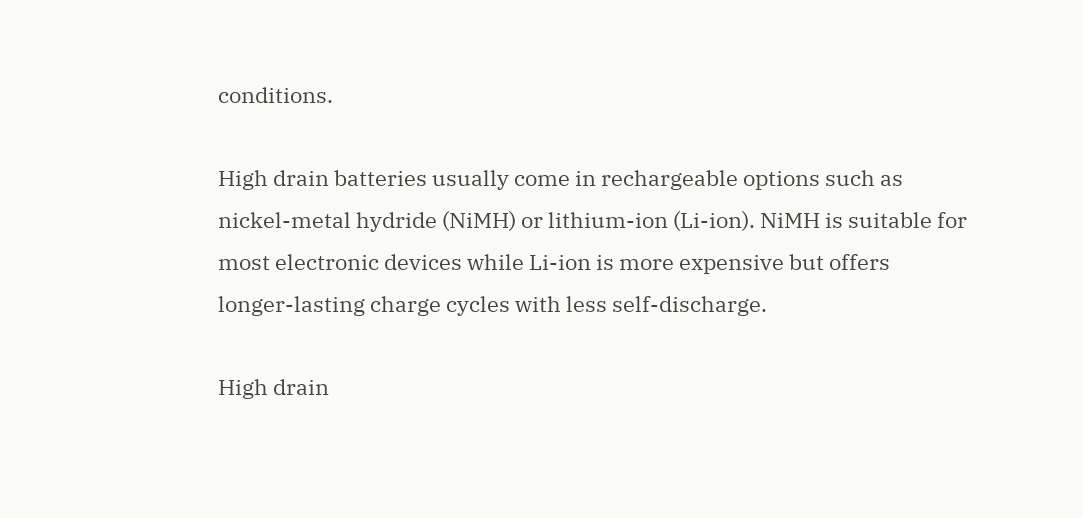conditions.

High drain batteries usually come in rechargeable options such as nickel-metal hydride (NiMH) or lithium-ion (Li-ion). NiMH is suitable for most electronic devices while Li-ion is more expensive but offers longer-lasting charge cycles with less self-discharge.

High drain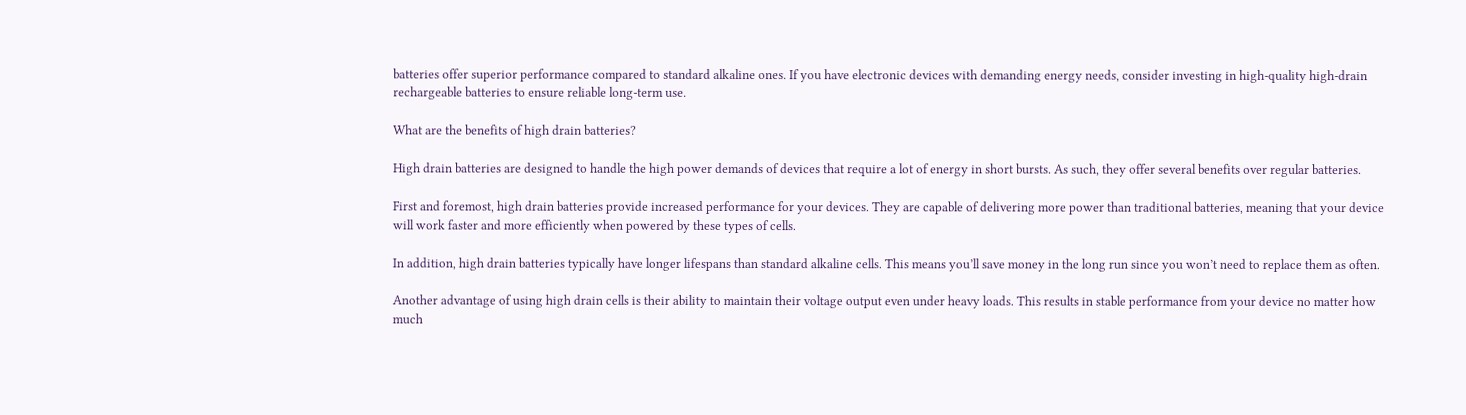batteries offer superior performance compared to standard alkaline ones. If you have electronic devices with demanding energy needs, consider investing in high-quality high-drain rechargeable batteries to ensure reliable long-term use.

What are the benefits of high drain batteries?

High drain batteries are designed to handle the high power demands of devices that require a lot of energy in short bursts. As such, they offer several benefits over regular batteries.

First and foremost, high drain batteries provide increased performance for your devices. They are capable of delivering more power than traditional batteries, meaning that your device will work faster and more efficiently when powered by these types of cells.

In addition, high drain batteries typically have longer lifespans than standard alkaline cells. This means you’ll save money in the long run since you won’t need to replace them as often.

Another advantage of using high drain cells is their ability to maintain their voltage output even under heavy loads. This results in stable performance from your device no matter how much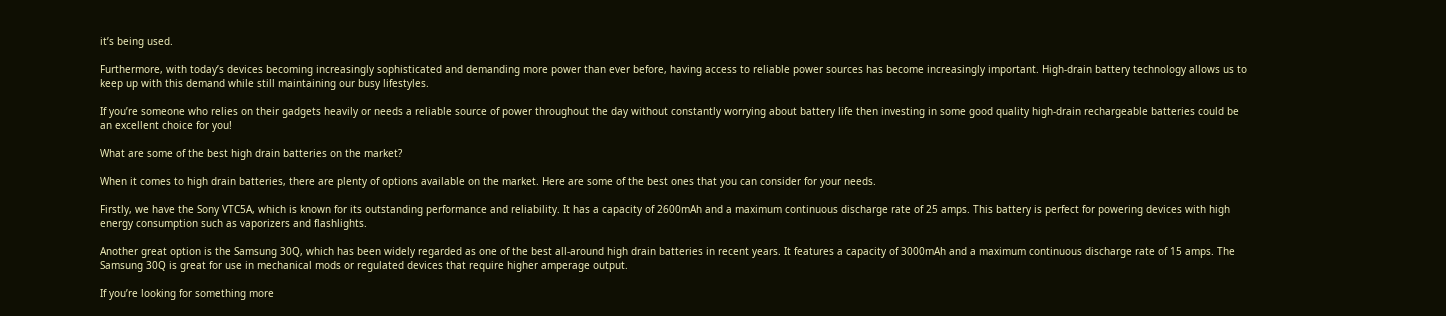it’s being used.

Furthermore, with today’s devices becoming increasingly sophisticated and demanding more power than ever before, having access to reliable power sources has become increasingly important. High-drain battery technology allows us to keep up with this demand while still maintaining our busy lifestyles.

If you’re someone who relies on their gadgets heavily or needs a reliable source of power throughout the day without constantly worrying about battery life then investing in some good quality high-drain rechargeable batteries could be an excellent choice for you!

What are some of the best high drain batteries on the market?

When it comes to high drain batteries, there are plenty of options available on the market. Here are some of the best ones that you can consider for your needs.

Firstly, we have the Sony VTC5A, which is known for its outstanding performance and reliability. It has a capacity of 2600mAh and a maximum continuous discharge rate of 25 amps. This battery is perfect for powering devices with high energy consumption such as vaporizers and flashlights.

Another great option is the Samsung 30Q, which has been widely regarded as one of the best all-around high drain batteries in recent years. It features a capacity of 3000mAh and a maximum continuous discharge rate of 15 amps. The Samsung 30Q is great for use in mechanical mods or regulated devices that require higher amperage output.

If you’re looking for something more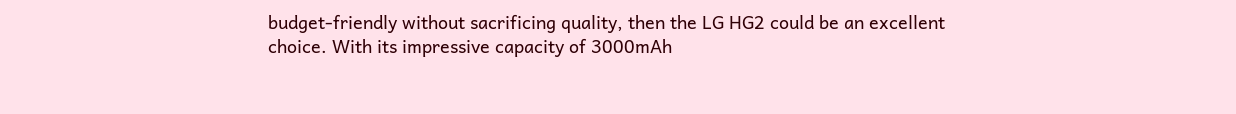budget-friendly without sacrificing quality, then the LG HG2 could be an excellent choice. With its impressive capacity of 3000mAh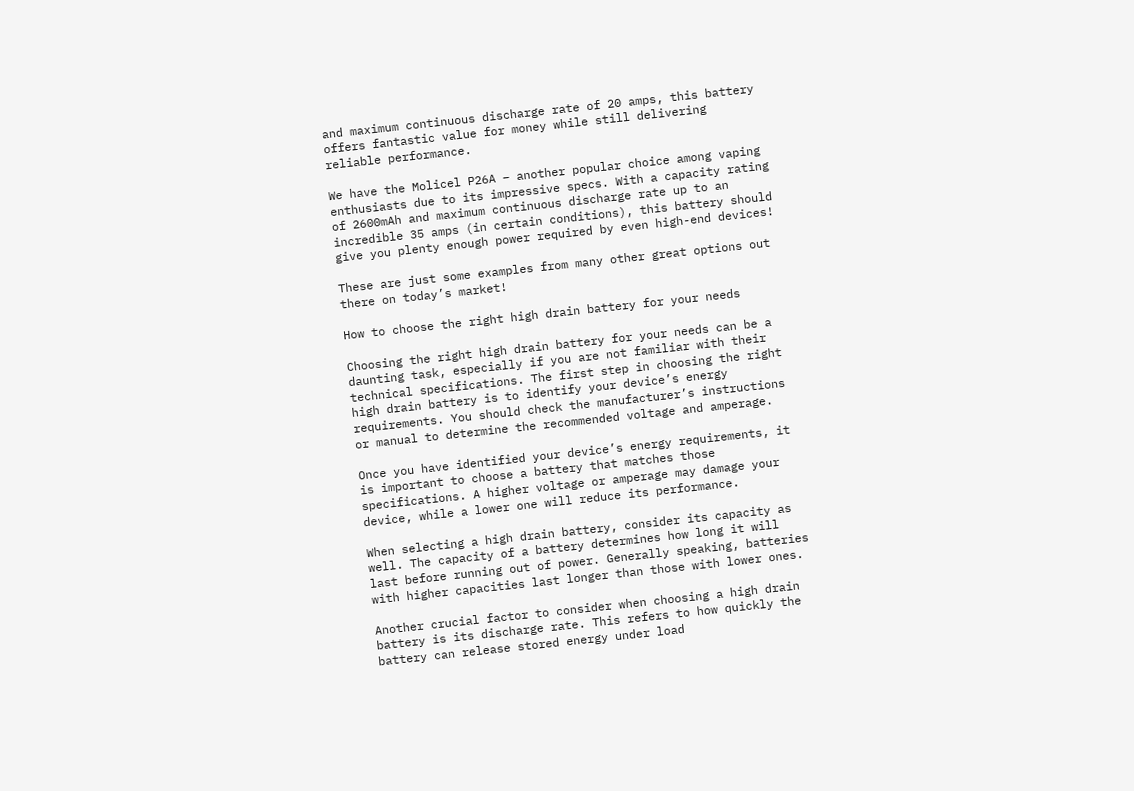and maximum continuous discharge rate of 20 amps, this battery offers fantastic value for money while still delivering reliable performance.

We have the Molicel P26A – another popular choice among vaping enthusiasts due to its impressive specs. With a capacity rating of 2600mAh and maximum continuous discharge rate up to an incredible 35 amps (in certain conditions), this battery should give you plenty enough power required by even high-end devices!

These are just some examples from many other great options out there on today’s market!

How to choose the right high drain battery for your needs

Choosing the right high drain battery for your needs can be a daunting task, especially if you are not familiar with their technical specifications. The first step in choosing the right high drain battery is to identify your device’s energy requirements. You should check the manufacturer’s instructions or manual to determine the recommended voltage and amperage.

Once you have identified your device’s energy requirements, it is important to choose a battery that matches those specifications. A higher voltage or amperage may damage your device, while a lower one will reduce its performance.

When selecting a high drain battery, consider its capacity as well. The capacity of a battery determines how long it will last before running out of power. Generally speaking, batteries with higher capacities last longer than those with lower ones.

Another crucial factor to consider when choosing a high drain battery is its discharge rate. This refers to how quickly the battery can release stored energy under load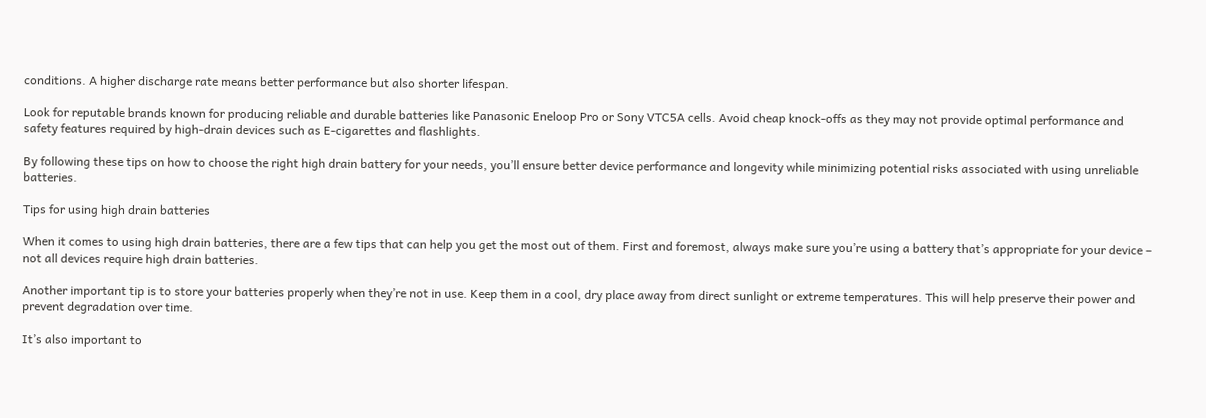conditions. A higher discharge rate means better performance but also shorter lifespan.

Look for reputable brands known for producing reliable and durable batteries like Panasonic Eneloop Pro or Sony VTC5A cells. Avoid cheap knock-offs as they may not provide optimal performance and safety features required by high-drain devices such as E-cigarettes and flashlights.

By following these tips on how to choose the right high drain battery for your needs, you’ll ensure better device performance and longevity while minimizing potential risks associated with using unreliable batteries.

Tips for using high drain batteries

When it comes to using high drain batteries, there are a few tips that can help you get the most out of them. First and foremost, always make sure you’re using a battery that’s appropriate for your device – not all devices require high drain batteries.

Another important tip is to store your batteries properly when they’re not in use. Keep them in a cool, dry place away from direct sunlight or extreme temperatures. This will help preserve their power and prevent degradation over time.

It’s also important to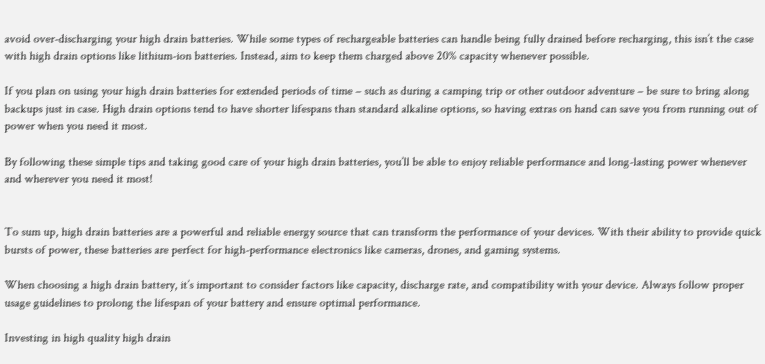avoid over-discharging your high drain batteries. While some types of rechargeable batteries can handle being fully drained before recharging, this isn’t the case with high drain options like lithium-ion batteries. Instead, aim to keep them charged above 20% capacity whenever possible.

If you plan on using your high drain batteries for extended periods of time – such as during a camping trip or other outdoor adventure – be sure to bring along backups just in case. High drain options tend to have shorter lifespans than standard alkaline options, so having extras on hand can save you from running out of power when you need it most.

By following these simple tips and taking good care of your high drain batteries, you’ll be able to enjoy reliable performance and long-lasting power whenever and wherever you need it most!


To sum up, high drain batteries are a powerful and reliable energy source that can transform the performance of your devices. With their ability to provide quick bursts of power, these batteries are perfect for high-performance electronics like cameras, drones, and gaming systems.

When choosing a high drain battery, it’s important to consider factors like capacity, discharge rate, and compatibility with your device. Always follow proper usage guidelines to prolong the lifespan of your battery and ensure optimal performance.

Investing in high quality high drain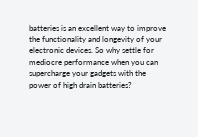batteries is an excellent way to improve the functionality and longevity of your electronic devices. So why settle for mediocre performance when you can supercharge your gadgets with the power of high drain batteries?